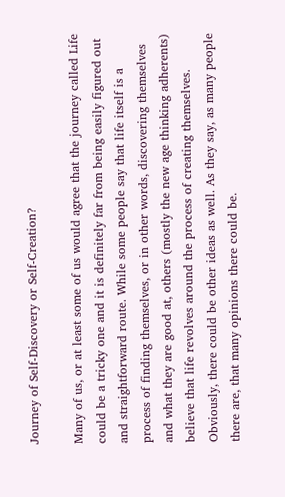Journey of Self-Discovery or Self-Creation?

Many of us, or at least some of us would agree that the journey called Life could be a tricky one and it is definitely far from being easily figured out and straightforward route. While some people say that life itself is a process of finding themselves, or in other words, discovering themselves and what they are good at, others (mostly the new age thinking adherents) believe that life revolves around the process of creating themselves. Obviously, there could be other ideas as well. As they say, as many people there are, that many opinions there could be.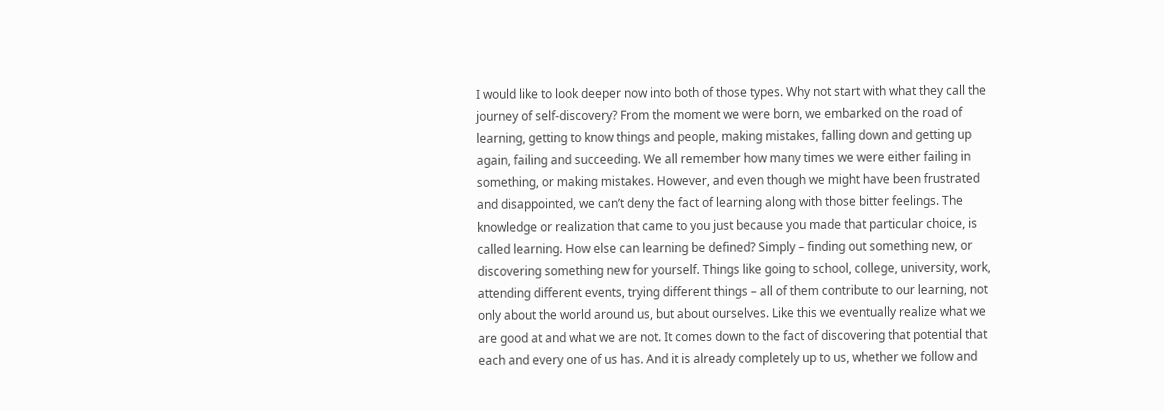I would like to look deeper now into both of those types. Why not start with what they call the journey of self-discovery? From the moment we were born, we embarked on the road of learning, getting to know things and people, making mistakes, falling down and getting up again, failing and succeeding. We all remember how many times we were either failing in something, or making mistakes. However, and even though we might have been frustrated and disappointed, we can’t deny the fact of learning along with those bitter feelings. The knowledge or realization that came to you just because you made that particular choice, is called learning. How else can learning be defined? Simply – finding out something new, or discovering something new for yourself. Things like going to school, college, university, work, attending different events, trying different things – all of them contribute to our learning, not only about the world around us, but about ourselves. Like this we eventually realize what we are good at and what we are not. It comes down to the fact of discovering that potential that each and every one of us has. And it is already completely up to us, whether we follow and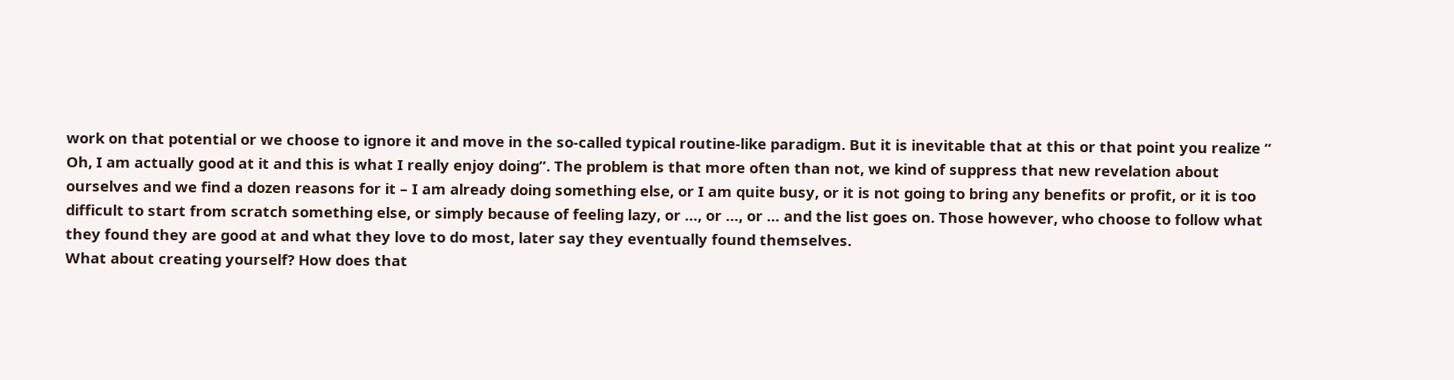work on that potential or we choose to ignore it and move in the so-called typical routine-like paradigm. But it is inevitable that at this or that point you realize “ Oh, I am actually good at it and this is what I really enjoy doing”. The problem is that more often than not, we kind of suppress that new revelation about ourselves and we find a dozen reasons for it – I am already doing something else, or I am quite busy, or it is not going to bring any benefits or profit, or it is too difficult to start from scratch something else, or simply because of feeling lazy, or …, or …, or … and the list goes on. Those however, who choose to follow what they found they are good at and what they love to do most, later say they eventually found themselves.
What about creating yourself? How does that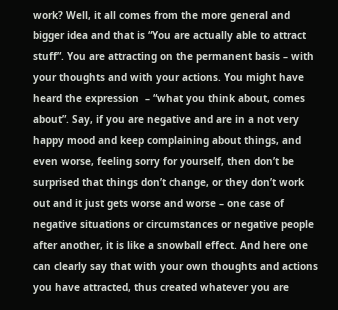work? Well, it all comes from the more general and bigger idea and that is “You are actually able to attract stuff”. You are attracting on the permanent basis – with your thoughts and with your actions. You might have heard the expression  – “what you think about, comes about”. Say, if you are negative and are in a not very happy mood and keep complaining about things, and even worse, feeling sorry for yourself, then don’t be surprised that things don’t change, or they don’t work out and it just gets worse and worse – one case of negative situations or circumstances or negative people after another, it is like a snowball effect. And here one can clearly say that with your own thoughts and actions you have attracted, thus created whatever you are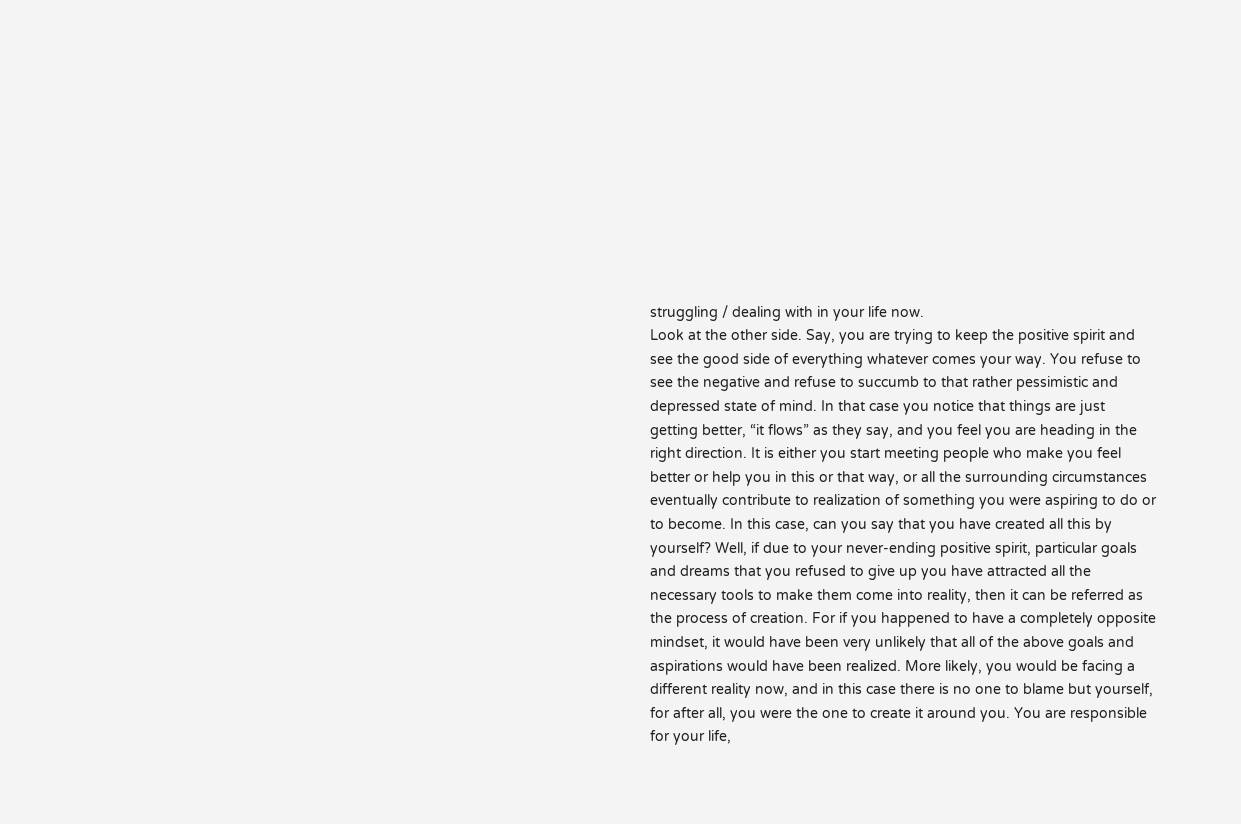struggling / dealing with in your life now.
Look at the other side. Say, you are trying to keep the positive spirit and see the good side of everything whatever comes your way. You refuse to see the negative and refuse to succumb to that rather pessimistic and depressed state of mind. In that case you notice that things are just getting better, “it flows” as they say, and you feel you are heading in the right direction. It is either you start meeting people who make you feel better or help you in this or that way, or all the surrounding circumstances eventually contribute to realization of something you were aspiring to do or to become. In this case, can you say that you have created all this by yourself? Well, if due to your never-ending positive spirit, particular goals and dreams that you refused to give up you have attracted all the necessary tools to make them come into reality, then it can be referred as the process of creation. For if you happened to have a completely opposite mindset, it would have been very unlikely that all of the above goals and aspirations would have been realized. More likely, you would be facing a different reality now, and in this case there is no one to blame but yourself, for after all, you were the one to create it around you. You are responsible for your life,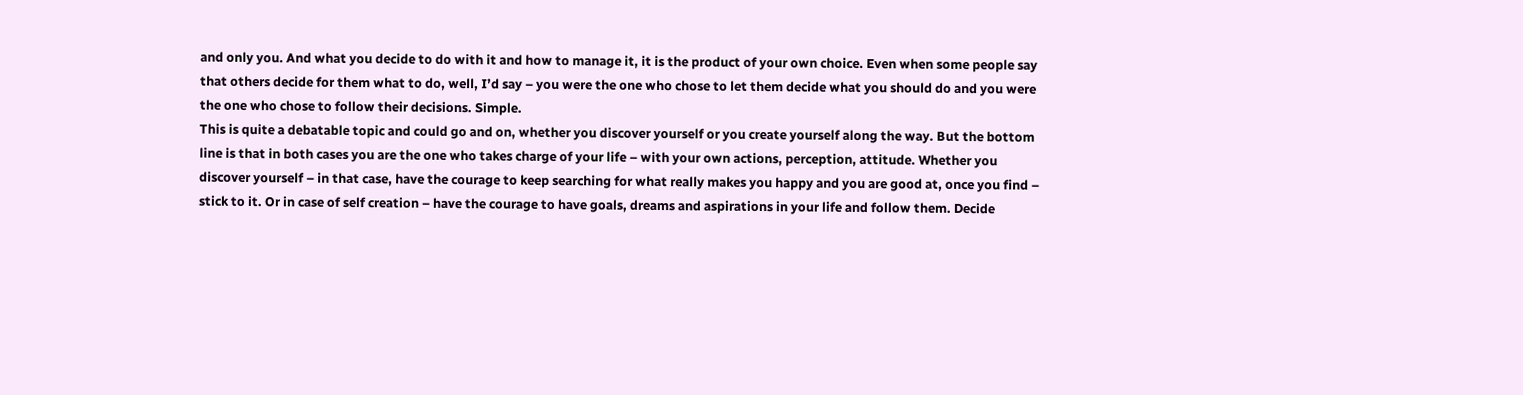and only you. And what you decide to do with it and how to manage it, it is the product of your own choice. Even when some people say that others decide for them what to do, well, I’d say – you were the one who chose to let them decide what you should do and you were the one who chose to follow their decisions. Simple.
This is quite a debatable topic and could go and on, whether you discover yourself or you create yourself along the way. But the bottom line is that in both cases you are the one who takes charge of your life – with your own actions, perception, attitude. Whether you discover yourself – in that case, have the courage to keep searching for what really makes you happy and you are good at, once you find – stick to it. Or in case of self creation – have the courage to have goals, dreams and aspirations in your life and follow them. Decide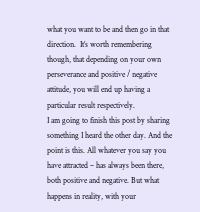what you want to be and then go in that direction.  It’s worth remembering though, that depending on your own perseverance and positive / negative attitude, you will end up having a particular result respectively.
I am going to finish this post by sharing something I heard the other day. And the point is this. All whatever you say you have attracted – has always been there, both positive and negative. But what happens in reality, with your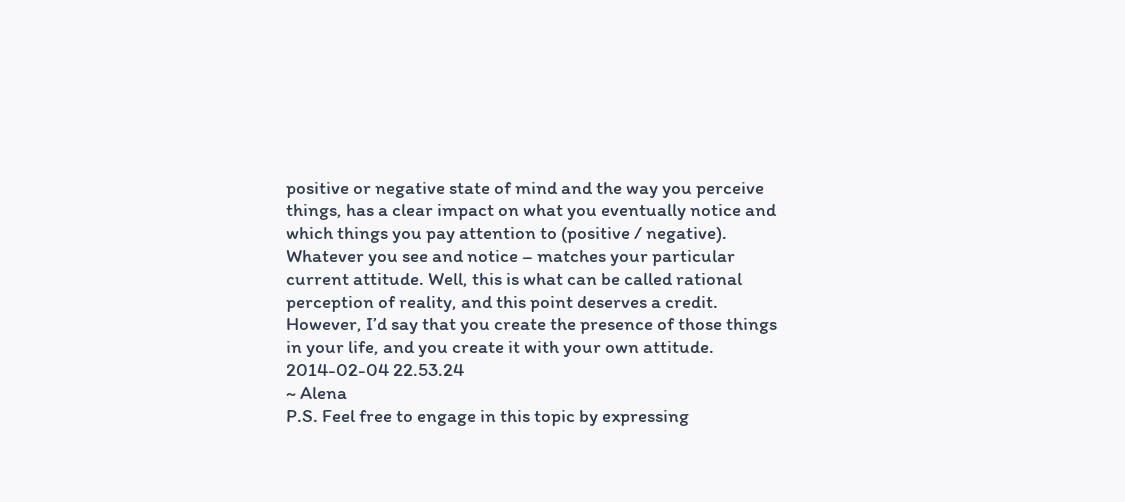positive or negative state of mind and the way you perceive things, has a clear impact on what you eventually notice and which things you pay attention to (positive / negative). Whatever you see and notice – matches your particular current attitude. Well, this is what can be called rational perception of reality, and this point deserves a credit. However, I’d say that you create the presence of those things in your life, and you create it with your own attitude.
2014-02-04 22.53.24
~ Alena
P.S. Feel free to engage in this topic by expressing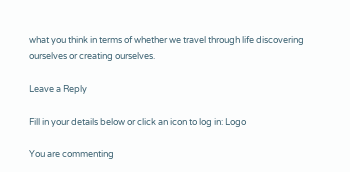what you think in terms of whether we travel through life discovering ourselves or creating ourselves.

Leave a Reply

Fill in your details below or click an icon to log in: Logo

You are commenting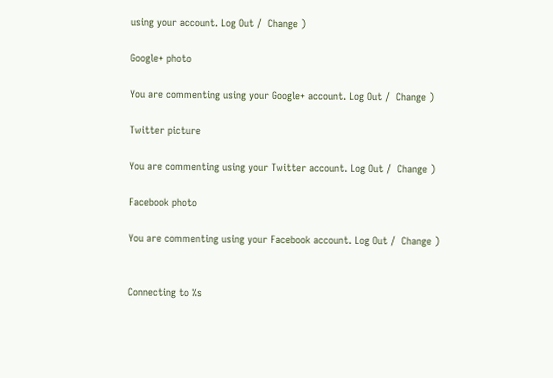using your account. Log Out /  Change )

Google+ photo

You are commenting using your Google+ account. Log Out /  Change )

Twitter picture

You are commenting using your Twitter account. Log Out /  Change )

Facebook photo

You are commenting using your Facebook account. Log Out /  Change )


Connecting to %s